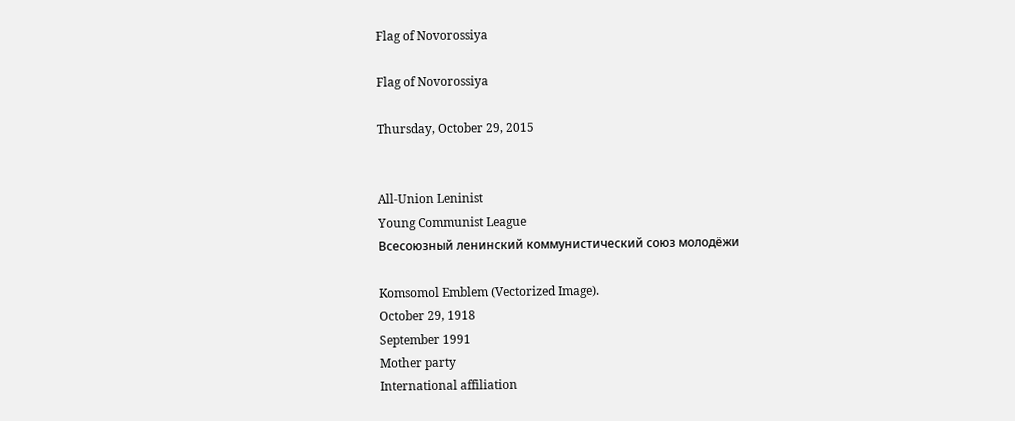Flag of Novorossiya

Flag of Novorossiya

Thursday, October 29, 2015


All-Union Leninist
Young Communist League
Всесоюзный ленинский коммунистический союз молодёжи

Komsomol Emblem (Vectorized Image).
October 29, 1918
September 1991
Mother party
International affiliation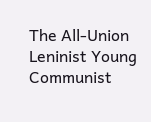The All-Union Leninist Young Communist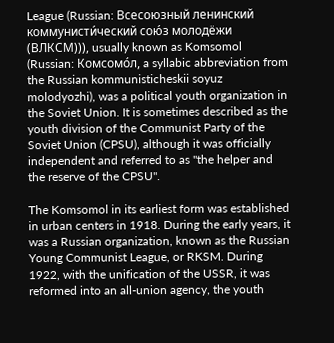League (Russian: Всесоюзный ленинский коммунисти́ческий сою́з молодёжи (ВЛКСМ))), usually known as Komsomol (Russian: Комсомо́л, a syllabic abbreviation from the Russian kommunisticheskii soyuz molodyozhi), was a political youth organization in the Soviet Union. It is sometimes described as the youth division of the Communist Party of the Soviet Union (CPSU), although it was officially independent and referred to as "the helper and the reserve of the CPSU".

The Komsomol in its earliest form was established in urban centers in 1918. During the early years, it was a Russian organization, known as the Russian Young Communist League, or RKSM. During 1922, with the unification of the USSR, it was reformed into an all-union agency, the youth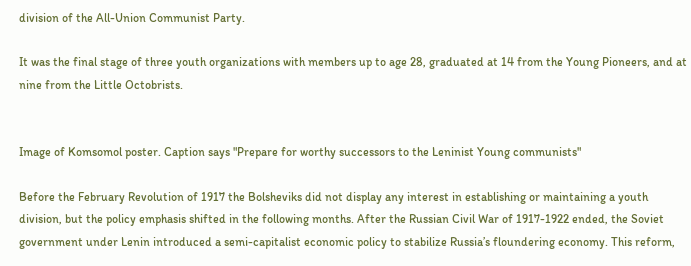division of the All-Union Communist Party.

It was the final stage of three youth organizations with members up to age 28, graduated at 14 from the Young Pioneers, and at nine from the Little Octobrists.


Image of Komsomol poster. Caption says "Prepare for worthy successors to the Leninist Young communists"

Before the February Revolution of 1917 the Bolsheviks did not display any interest in establishing or maintaining a youth division, but the policy emphasis shifted in the following months. After the Russian Civil War of 1917-1922 ended, the Soviet government under Lenin introduced a semi-capitalist economic policy to stabilize Russia’s floundering economy. This reform,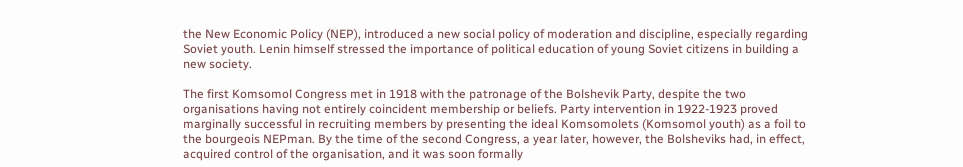the New Economic Policy (NEP), introduced a new social policy of moderation and discipline, especially regarding Soviet youth. Lenin himself stressed the importance of political education of young Soviet citizens in building a new society.

The first Komsomol Congress met in 1918 with the patronage of the Bolshevik Party, despite the two organisations having not entirely coincident membership or beliefs. Party intervention in 1922-1923 proved marginally successful in recruiting members by presenting the ideal Komsomolets (Komsomol youth) as a foil to the bourgeois NEPman. By the time of the second Congress, a year later, however, the Bolsheviks had, in effect, acquired control of the organisation, and it was soon formally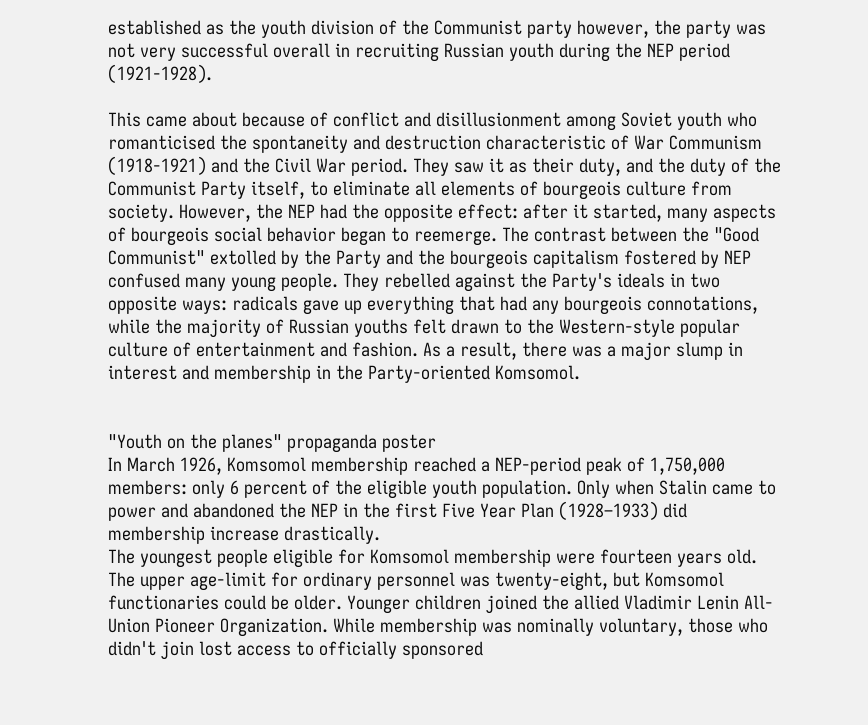established as the youth division of the Communist party however, the party was not very successful overall in recruiting Russian youth during the NEP period (1921-1928).

This came about because of conflict and disillusionment among Soviet youth who romanticised the spontaneity and destruction characteristic of War Communism (1918-1921) and the Civil War period. They saw it as their duty, and the duty of the Communist Party itself, to eliminate all elements of bourgeois culture from society. However, the NEP had the opposite effect: after it started, many aspects of bourgeois social behavior began to reemerge. The contrast between the "Good Communist" extolled by the Party and the bourgeois capitalism fostered by NEP confused many young people. They rebelled against the Party's ideals in two opposite ways: radicals gave up everything that had any bourgeois connotations, while the majority of Russian youths felt drawn to the Western-style popular culture of entertainment and fashion. As a result, there was a major slump in interest and membership in the Party-oriented Komsomol.


"Youth on the planes" propaganda poster
In March 1926, Komsomol membership reached a NEP-period peak of 1,750,000 members: only 6 percent of the eligible youth population. Only when Stalin came to power and abandoned the NEP in the first Five Year Plan (1928–1933) did membership increase drastically.
The youngest people eligible for Komsomol membership were fourteen years old. The upper age-limit for ordinary personnel was twenty-eight, but Komsomol functionaries could be older. Younger children joined the allied Vladimir Lenin All-Union Pioneer Organization. While membership was nominally voluntary, those who didn't join lost access to officially sponsored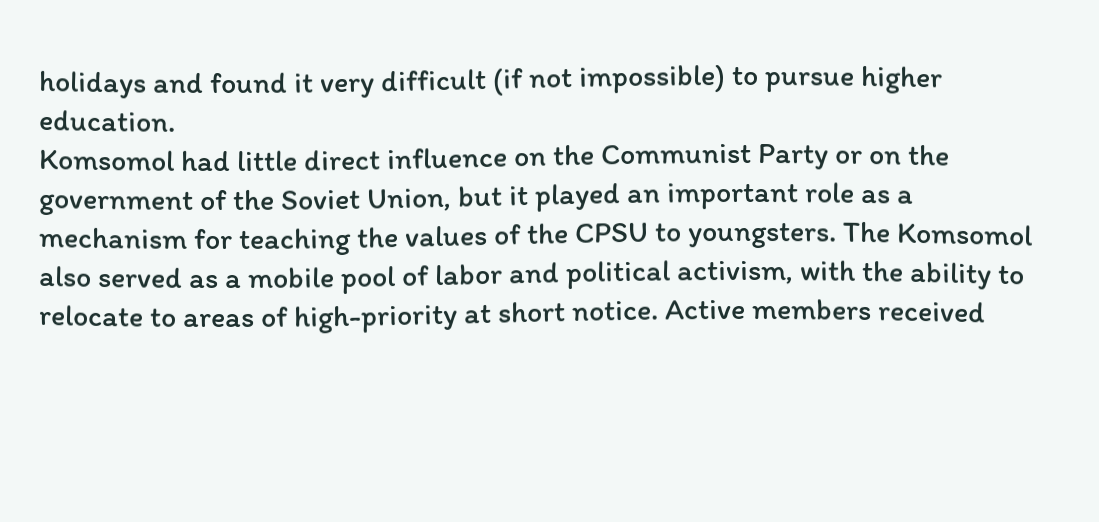holidays and found it very difficult (if not impossible) to pursue higher education.
Komsomol had little direct influence on the Communist Party or on the government of the Soviet Union, but it played an important role as a mechanism for teaching the values of the CPSU to youngsters. The Komsomol also served as a mobile pool of labor and political activism, with the ability to relocate to areas of high-priority at short notice. Active members received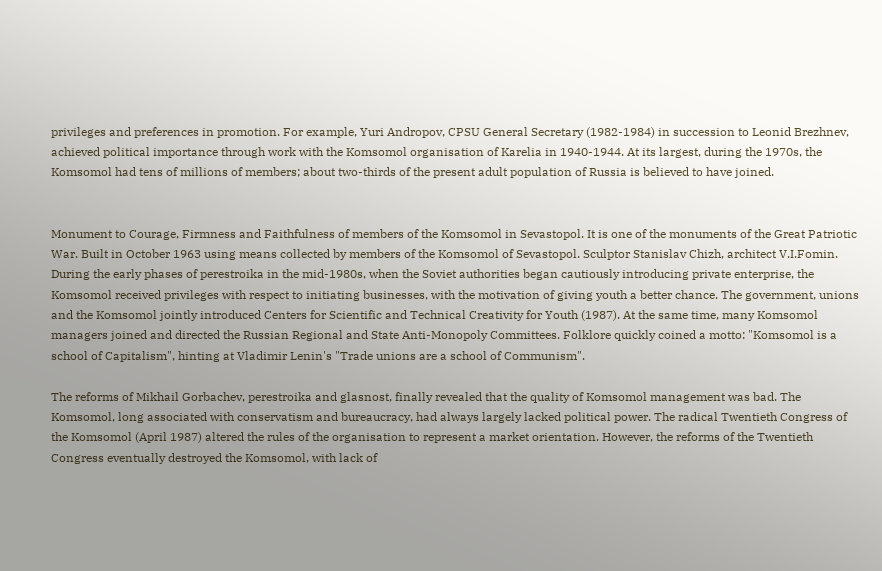privileges and preferences in promotion. For example, Yuri Andropov, CPSU General Secretary (1982-1984) in succession to Leonid Brezhnev, achieved political importance through work with the Komsomol organisation of Karelia in 1940-1944. At its largest, during the 1970s, the Komsomol had tens of millions of members; about two-thirds of the present adult population of Russia is believed to have joined.


Monument to Courage, Firmness and Faithfulness of members of the Komsomol in Sevastopol. It is one of the monuments of the Great Patriotic War. Built in October 1963 using means collected by members of the Komsomol of Sevastopol. Sculptor Stanislav Chizh, architect V.I.Fomin.
During the early phases of perestroika in the mid-1980s, when the Soviet authorities began cautiously introducing private enterprise, the Komsomol received privileges with respect to initiating businesses, with the motivation of giving youth a better chance. The government, unions and the Komsomol jointly introduced Centers for Scientific and Technical Creativity for Youth (1987). At the same time, many Komsomol managers joined and directed the Russian Regional and State Anti-Monopoly Committees. Folklore quickly coined a motto: "Komsomol is a school of Capitalism", hinting at Vladimir Lenin's "Trade unions are a school of Communism".

The reforms of Mikhail Gorbachev, perestroika and glasnost, finally revealed that the quality of Komsomol management was bad. The Komsomol, long associated with conservatism and bureaucracy, had always largely lacked political power. The radical Twentieth Congress of the Komsomol (April 1987) altered the rules of the organisation to represent a market orientation. However, the reforms of the Twentieth Congress eventually destroyed the Komsomol, with lack of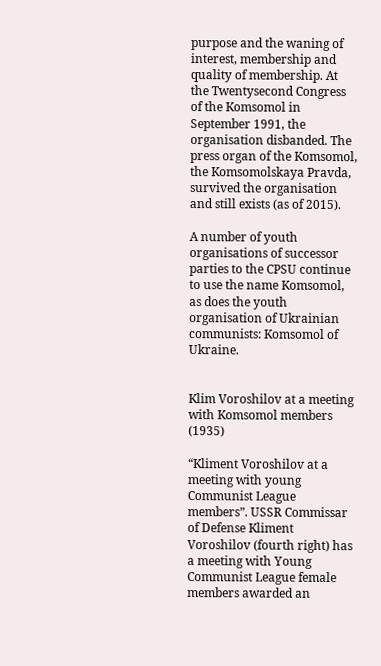purpose and the waning of interest, membership and quality of membership. At the Twentysecond Congress of the Komsomol in September 1991, the organisation disbanded. The press organ of the Komsomol, the Komsomolskaya Pravda, survived the organisation and still exists (as of 2015).

A number of youth organisations of successor parties to the CPSU continue to use the name Komsomol, as does the youth organisation of Ukrainian communists: Komsomol of Ukraine.


Klim Voroshilov at a meeting with Komsomol members (1935)

“Kliment Voroshilov at a meeting with young Communist League members”. USSR Commissar of Defense Kliment Voroshilov (fourth right) has a meeting with Young Communist League female members awarded an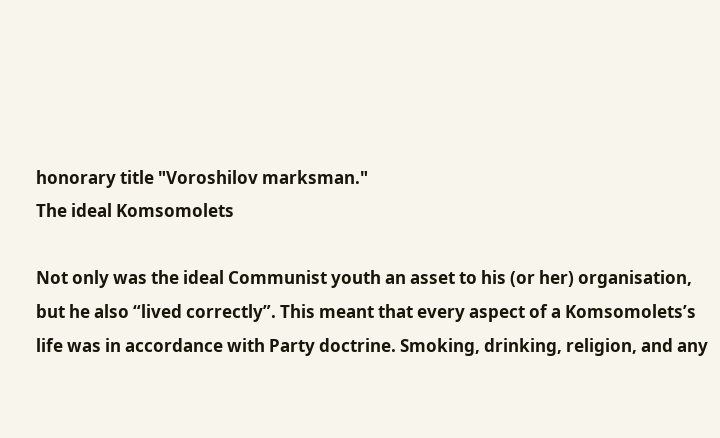honorary title "Voroshilov marksman."
The ideal Komsomolets

Not only was the ideal Communist youth an asset to his (or her) organisation, but he also “lived correctly”. This meant that every aspect of a Komsomolets’s life was in accordance with Party doctrine. Smoking, drinking, religion, and any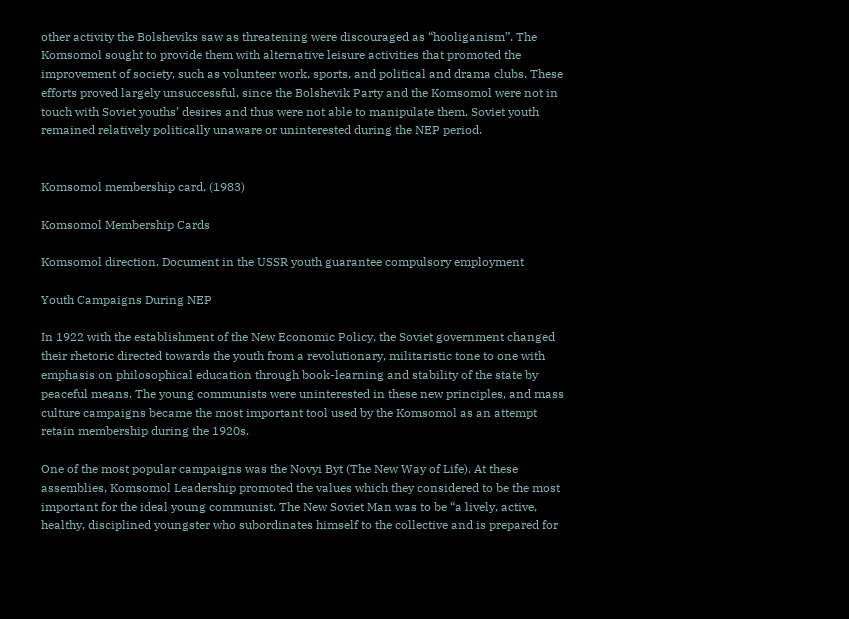other activity the Bolsheviks saw as threatening were discouraged as “hooliganism”. The Komsomol sought to provide them with alternative leisure activities that promoted the improvement of society, such as volunteer work, sports, and political and drama clubs. These efforts proved largely unsuccessful, since the Bolshevik Party and the Komsomol were not in touch with Soviet youths’ desires and thus were not able to manipulate them. Soviet youth remained relatively politically unaware or uninterested during the NEP period.


Komsomol membership card, (1983)

Komsomol Membership Cards

Komsomol direction. Document in the USSR youth guarantee compulsory employment

Youth Campaigns During NEP

In 1922 with the establishment of the New Economic Policy, the Soviet government changed their rhetoric directed towards the youth from a revolutionary, militaristic tone to one with emphasis on philosophical education through book-learning and stability of the state by peaceful means. The young communists were uninterested in these new principles, and mass culture campaigns became the most important tool used by the Komsomol as an attempt retain membership during the 1920s.

One of the most popular campaigns was the Novyi Byt (The New Way of Life). At these assemblies, Komsomol Leadership promoted the values which they considered to be the most important for the ideal young communist. The New Soviet Man was to be “a lively, active, healthy, disciplined youngster who subordinates himself to the collective and is prepared for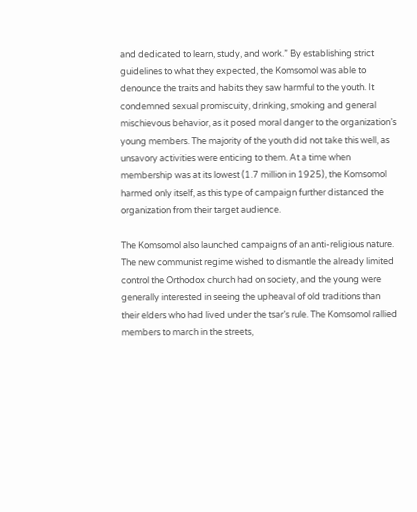and dedicated to learn, study, and work.” By establishing strict guidelines to what they expected, the Komsomol was able to denounce the traits and habits they saw harmful to the youth. It condemned sexual promiscuity, drinking, smoking and general mischievous behavior, as it posed moral danger to the organization’s young members. The majority of the youth did not take this well, as unsavory activities were enticing to them. At a time when membership was at its lowest (1.7 million in 1925), the Komsomol harmed only itself, as this type of campaign further distanced the organization from their target audience.

The Komsomol also launched campaigns of an anti-religious nature. The new communist regime wished to dismantle the already limited control the Orthodox church had on society, and the young were generally interested in seeing the upheaval of old traditions than their elders who had lived under the tsar’s rule. The Komsomol rallied members to march in the streets,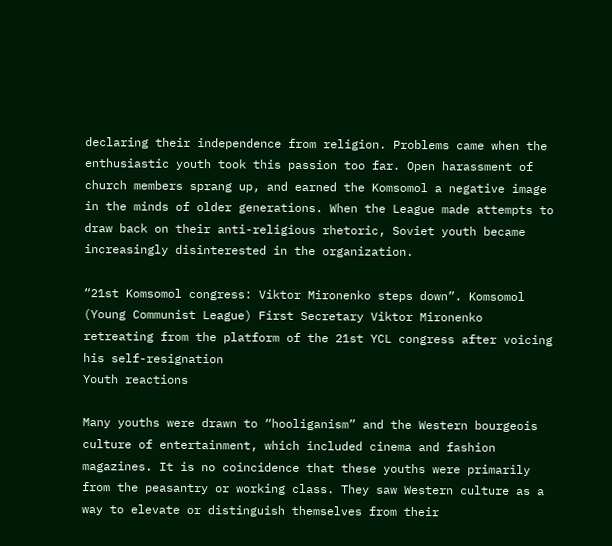declaring their independence from religion. Problems came when the enthusiastic youth took this passion too far. Open harassment of church members sprang up, and earned the Komsomol a negative image in the minds of older generations. When the League made attempts to draw back on their anti-religious rhetoric, Soviet youth became increasingly disinterested in the organization.

“21st Komsomol congress: Viktor Mironenko steps down”. Komsomol (Young Communist League) First Secretary Viktor Mironenko retreating from the platform of the 21st YCL congress after voicing his self-resignation
Youth reactions

Many youths were drawn to “hooliganism” and the Western bourgeois culture of entertainment, which included cinema and fashion magazines. It is no coincidence that these youths were primarily from the peasantry or working class. They saw Western culture as a way to elevate or distinguish themselves from their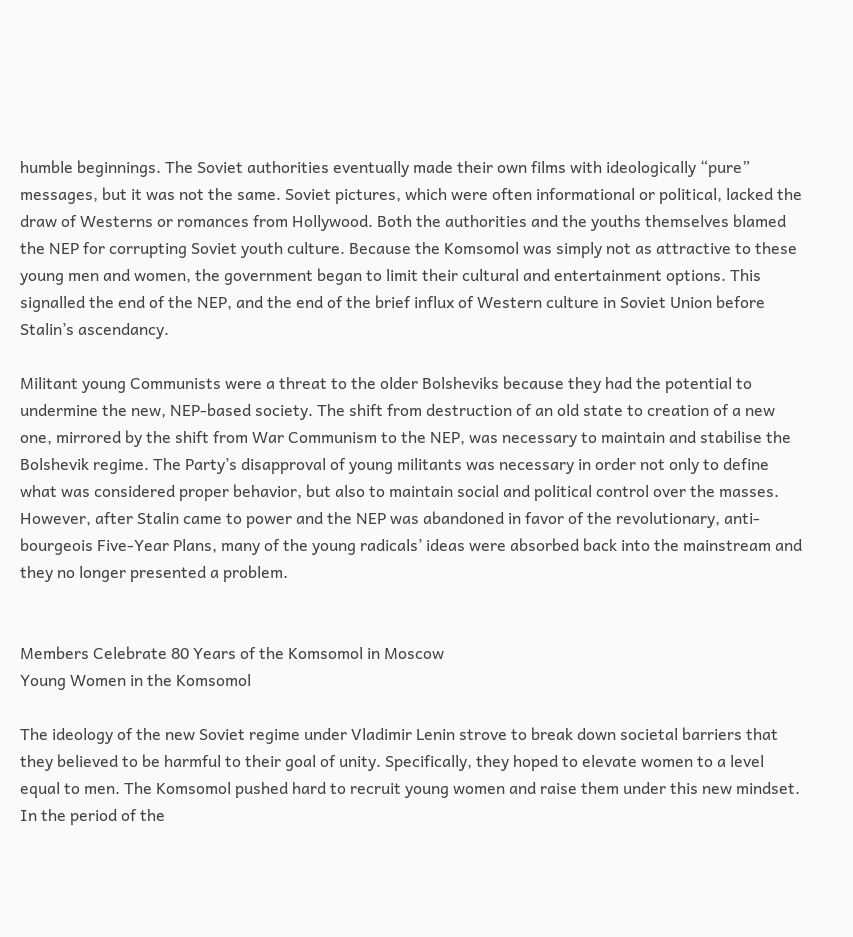humble beginnings. The Soviet authorities eventually made their own films with ideologically “pure” messages, but it was not the same. Soviet pictures, which were often informational or political, lacked the draw of Westerns or romances from Hollywood. Both the authorities and the youths themselves blamed the NEP for corrupting Soviet youth culture. Because the Komsomol was simply not as attractive to these young men and women, the government began to limit their cultural and entertainment options. This signalled the end of the NEP, and the end of the brief influx of Western culture in Soviet Union before Stalin’s ascendancy.

Militant young Communists were a threat to the older Bolsheviks because they had the potential to undermine the new, NEP-based society. The shift from destruction of an old state to creation of a new one, mirrored by the shift from War Communism to the NEP, was necessary to maintain and stabilise the Bolshevik regime. The Party’s disapproval of young militants was necessary in order not only to define what was considered proper behavior, but also to maintain social and political control over the masses. However, after Stalin came to power and the NEP was abandoned in favor of the revolutionary, anti-bourgeois Five-Year Plans, many of the young radicals’ ideas were absorbed back into the mainstream and they no longer presented a problem.


Members Celebrate 80 Years of the Komsomol in Moscow
Young Women in the Komsomol

The ideology of the new Soviet regime under Vladimir Lenin strove to break down societal barriers that they believed to be harmful to their goal of unity. Specifically, they hoped to elevate women to a level equal to men. The Komsomol pushed hard to recruit young women and raise them under this new mindset. In the period of the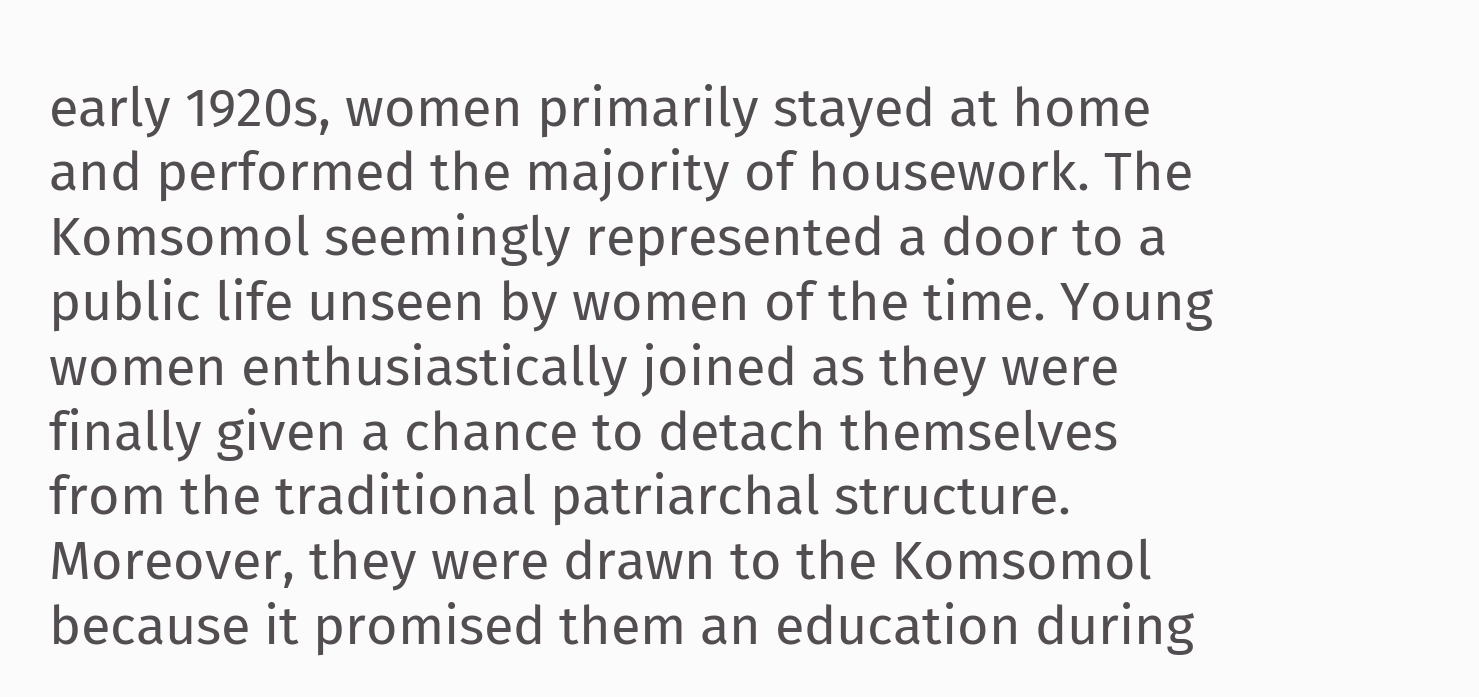early 1920s, women primarily stayed at home and performed the majority of housework. The Komsomol seemingly represented a door to a public life unseen by women of the time. Young women enthusiastically joined as they were finally given a chance to detach themselves from the traditional patriarchal structure. Moreover, they were drawn to the Komsomol because it promised them an education during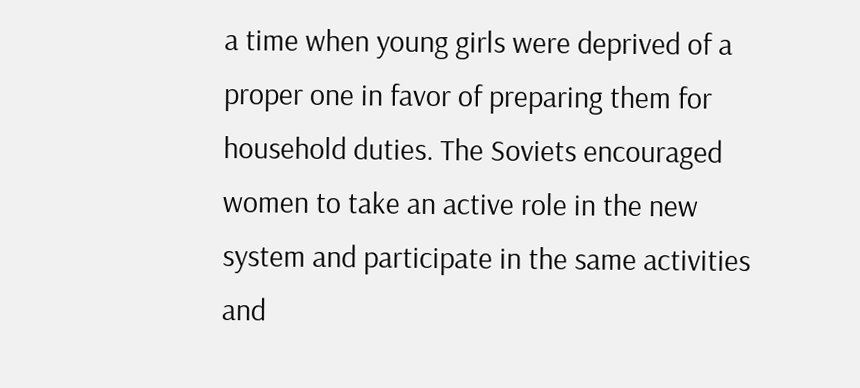a time when young girls were deprived of a proper one in favor of preparing them for household duties. The Soviets encouraged women to take an active role in the new system and participate in the same activities and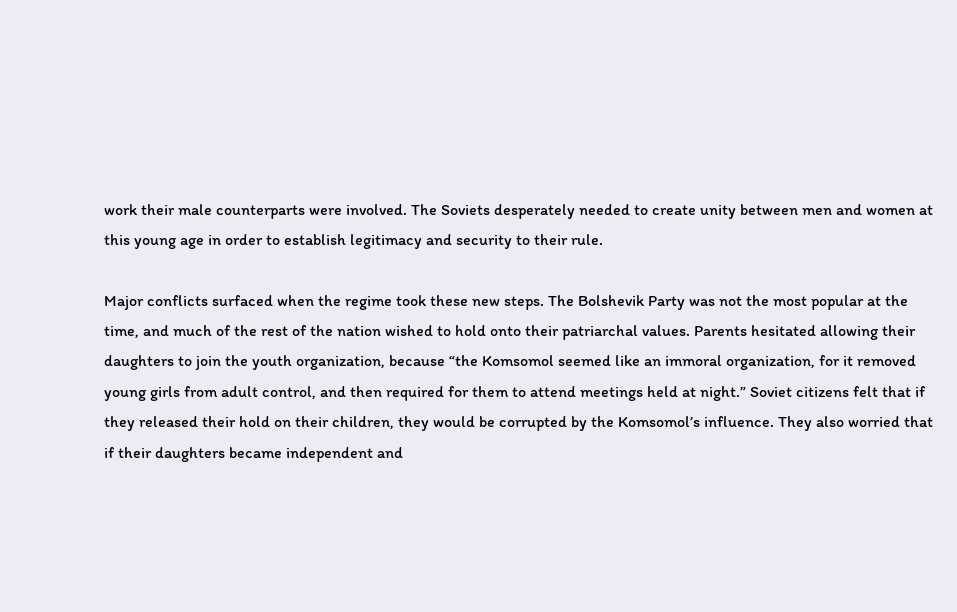work their male counterparts were involved. The Soviets desperately needed to create unity between men and women at this young age in order to establish legitimacy and security to their rule.

Major conflicts surfaced when the regime took these new steps. The Bolshevik Party was not the most popular at the time, and much of the rest of the nation wished to hold onto their patriarchal values. Parents hesitated allowing their daughters to join the youth organization, because “the Komsomol seemed like an immoral organization, for it removed young girls from adult control, and then required for them to attend meetings held at night.” Soviet citizens felt that if they released their hold on their children, they would be corrupted by the Komsomol’s influence. They also worried that if their daughters became independent and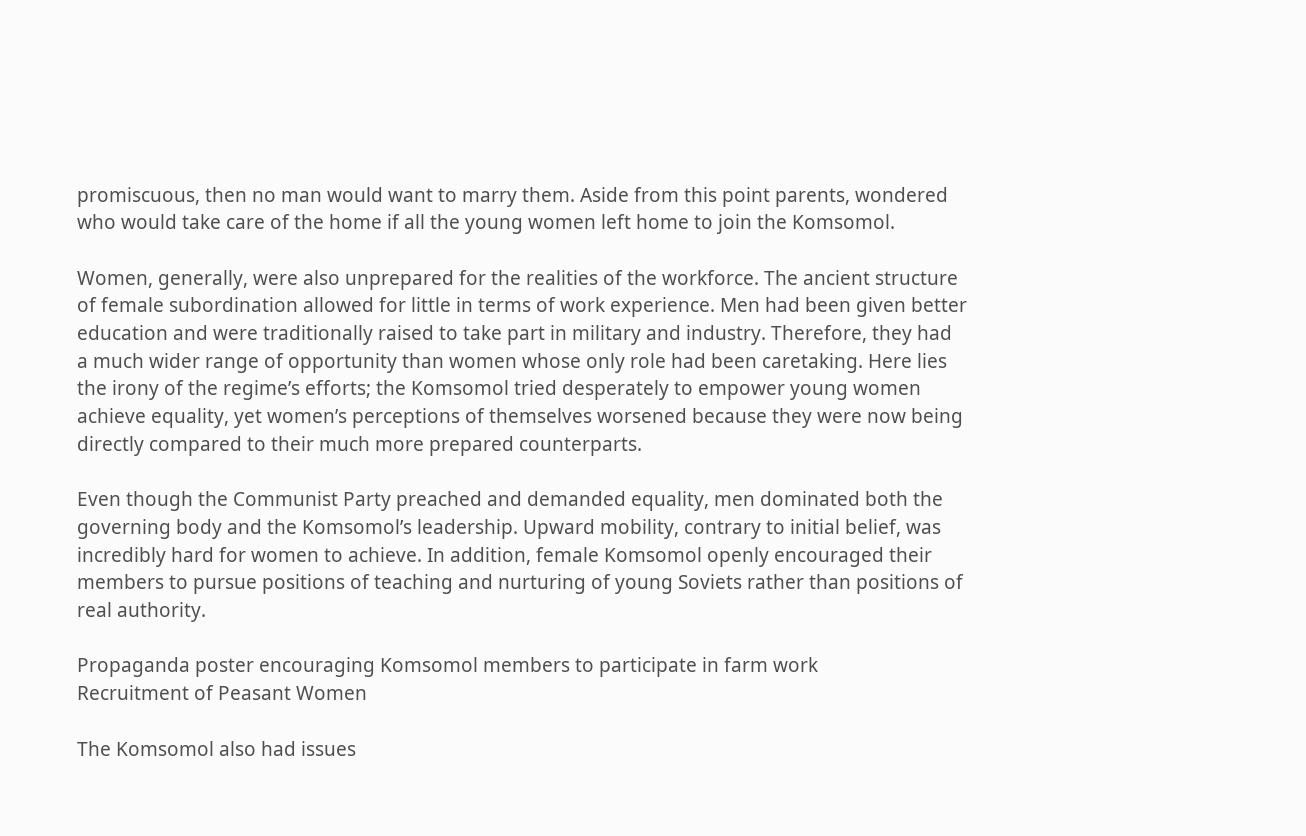promiscuous, then no man would want to marry them. Aside from this point parents, wondered who would take care of the home if all the young women left home to join the Komsomol.

Women, generally, were also unprepared for the realities of the workforce. The ancient structure of female subordination allowed for little in terms of work experience. Men had been given better education and were traditionally raised to take part in military and industry. Therefore, they had a much wider range of opportunity than women whose only role had been caretaking. Here lies the irony of the regime’s efforts; the Komsomol tried desperately to empower young women achieve equality, yet women’s perceptions of themselves worsened because they were now being directly compared to their much more prepared counterparts.

Even though the Communist Party preached and demanded equality, men dominated both the governing body and the Komsomol’s leadership. Upward mobility, contrary to initial belief, was incredibly hard for women to achieve. In addition, female Komsomol openly encouraged their members to pursue positions of teaching and nurturing of young Soviets rather than positions of real authority.

Propaganda poster encouraging Komsomol members to participate in farm work
Recruitment of Peasant Women

The Komsomol also had issues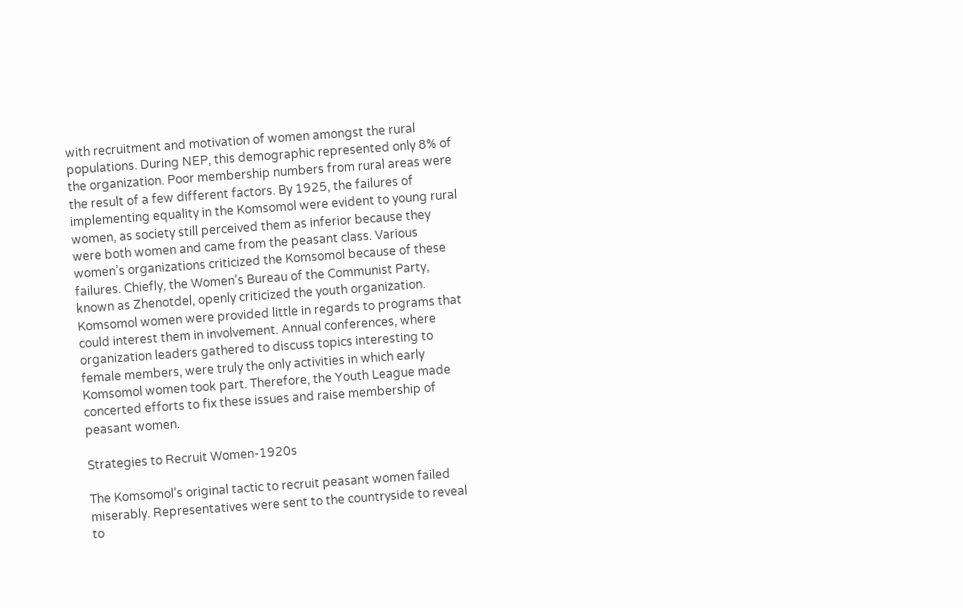with recruitment and motivation of women amongst the rural populations. During NEP, this demographic represented only 8% of the organization. Poor membership numbers from rural areas were the result of a few different factors. By 1925, the failures of implementing equality in the Komsomol were evident to young rural women, as society still perceived them as inferior because they were both women and came from the peasant class. Various women’s organizations criticized the Komsomol because of these failures. Chiefly, the Women’s Bureau of the Communist Party, known as Zhenotdel, openly criticized the youth organization. Komsomol women were provided little in regards to programs that could interest them in involvement. Annual conferences, where organization leaders gathered to discuss topics interesting to female members, were truly the only activities in which early Komsomol women took part. Therefore, the Youth League made concerted efforts to fix these issues and raise membership of peasant women.

Strategies to Recruit Women-1920s

The Komsomol’s original tactic to recruit peasant women failed miserably. Representatives were sent to the countryside to reveal to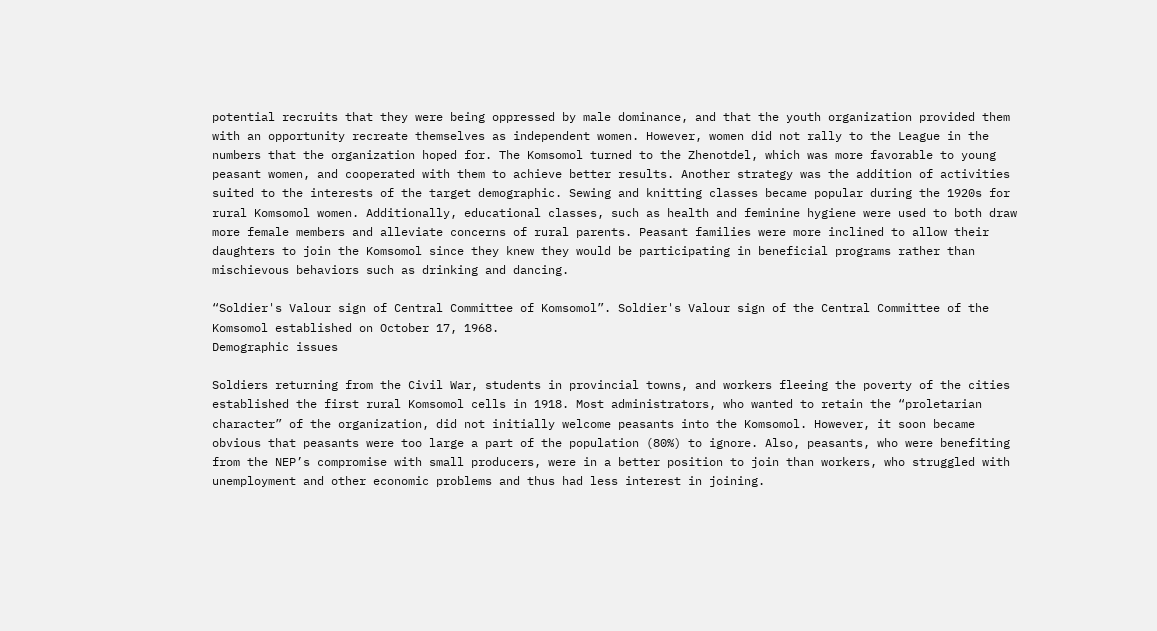potential recruits that they were being oppressed by male dominance, and that the youth organization provided them with an opportunity recreate themselves as independent women. However, women did not rally to the League in the numbers that the organization hoped for. The Komsomol turned to the Zhenotdel, which was more favorable to young peasant women, and cooperated with them to achieve better results. Another strategy was the addition of activities suited to the interests of the target demographic. Sewing and knitting classes became popular during the 1920s for rural Komsomol women. Additionally, educational classes, such as health and feminine hygiene were used to both draw more female members and alleviate concerns of rural parents. Peasant families were more inclined to allow their daughters to join the Komsomol since they knew they would be participating in beneficial programs rather than mischievous behaviors such as drinking and dancing.

“Soldier's Valour sign of Central Committee of Komsomol”. Soldier's Valour sign of the Central Committee of the Komsomol established on October 17, 1968.
Demographic issues

Soldiers returning from the Civil War, students in provincial towns, and workers fleeing the poverty of the cities established the first rural Komsomol cells in 1918. Most administrators, who wanted to retain the “proletarian character” of the organization, did not initially welcome peasants into the Komsomol. However, it soon became obvious that peasants were too large a part of the population (80%) to ignore. Also, peasants, who were benefiting from the NEP’s compromise with small producers, were in a better position to join than workers, who struggled with unemployment and other economic problems and thus had less interest in joining.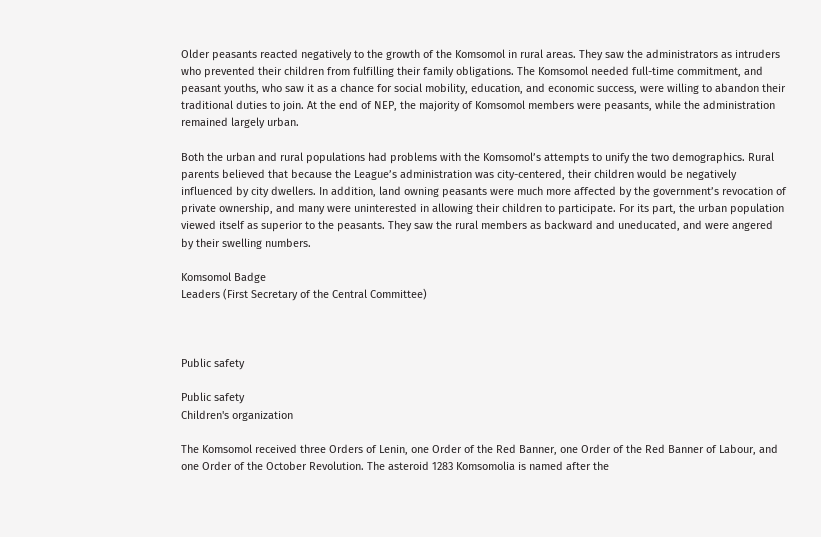Older peasants reacted negatively to the growth of the Komsomol in rural areas. They saw the administrators as intruders who prevented their children from fulfilling their family obligations. The Komsomol needed full-time commitment, and peasant youths, who saw it as a chance for social mobility, education, and economic success, were willing to abandon their traditional duties to join. At the end of NEP, the majority of Komsomol members were peasants, while the administration remained largely urban.

Both the urban and rural populations had problems with the Komsomol’s attempts to unify the two demographics. Rural parents believed that because the League’s administration was city-centered, their children would be negatively influenced by city dwellers. In addition, land owning peasants were much more affected by the government’s revocation of private ownership, and many were uninterested in allowing their children to participate. For its part, the urban population viewed itself as superior to the peasants. They saw the rural members as backward and uneducated, and were angered by their swelling numbers.

Komsomol Badge
Leaders (First Secretary of the Central Committee)



Public safety

Public safety
Children's organization

The Komsomol received three Orders of Lenin, one Order of the Red Banner, one Order of the Red Banner of Labour, and one Order of the October Revolution. The asteroid 1283 Komsomolia is named after the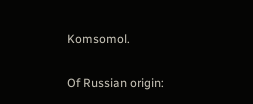Komsomol.

Of Russian origin: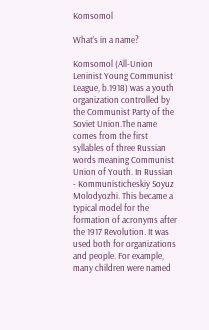Komsomol

What’s in a name?

Komsomol (All-Union Leninist Young Communist League, b.1918) was a youth organization controlled by the Communist Party of the Soviet Union.The name comes from the first syllables of three Russian words meaning Communist Union of Youth. In Russian - Kommunisticheskiy Soyuz Molodyozhi. This became a typical model for the formation of acronyms after the 1917 Revolution. It was used both for organizations and people. For example, many children were named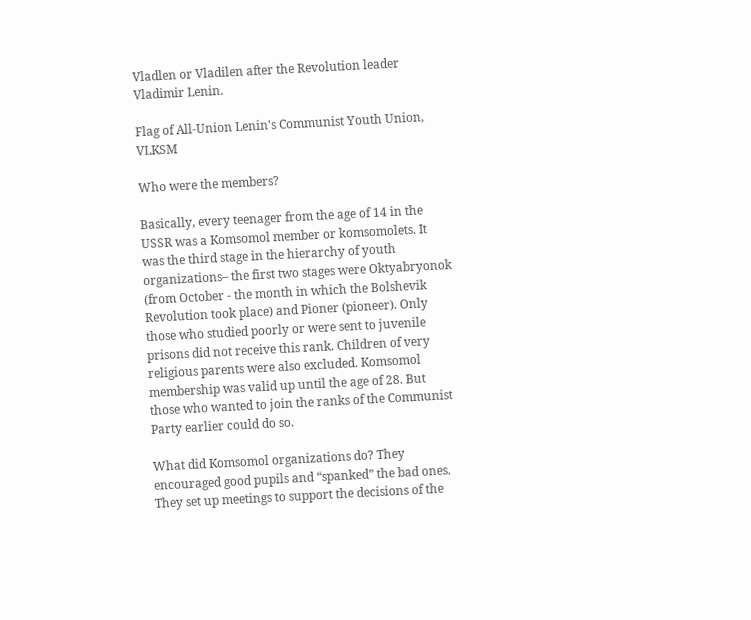Vladlen or Vladilen after the Revolution leader Vladimir Lenin.

Flag of All-Union Lenin's Communist Youth Union, VLKSM

Who were the members?

Basically, every teenager from the age of 14 in the USSR was a Komsomol member or komsomolets. It was the third stage in the hierarchy of youth organizations– the first two stages were Oktyabryonok (from October - the month in which the Bolshevik Revolution took place) and Pioner (pioneer). Only those who studied poorly or were sent to juvenile prisons did not receive this rank. Children of very religious parents were also excluded. Komsomol membership was valid up until the age of 28. But those who wanted to join the ranks of the Communist Party earlier could do so.

What did Komsomol organizations do? They encouraged good pupils and “spanked” the bad ones. They set up meetings to support the decisions of the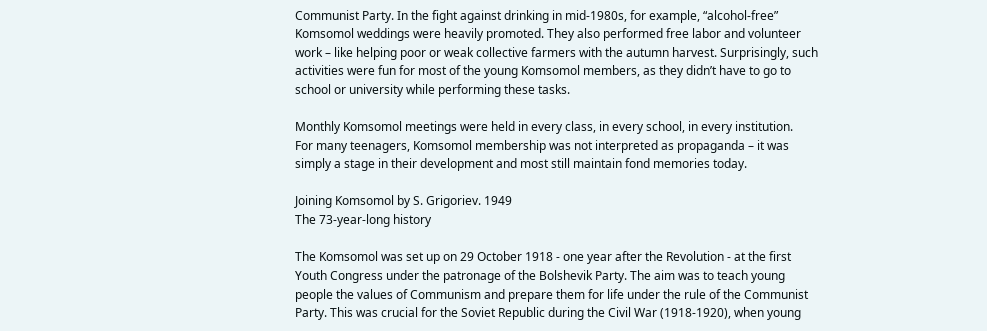Communist Party. In the fight against drinking in mid-1980s, for example, “alcohol-free” Komsomol weddings were heavily promoted. They also performed free labor and volunteer work – like helping poor or weak collective farmers with the autumn harvest. Surprisingly, such activities were fun for most of the young Komsomol members, as they didn’t have to go to school or university while performing these tasks.

Monthly Komsomol meetings were held in every class, in every school, in every institution.
For many teenagers, Komsomol membership was not interpreted as propaganda – it was simply a stage in their development and most still maintain fond memories today.

Joining Komsomol by S. Grigoriev. 1949
The 73-year-long history

The Komsomol was set up on 29 October 1918 - one year after the Revolution - at the first Youth Congress under the patronage of the Bolshevik Party. The aim was to teach young people the values of Communism and prepare them for life under the rule of the Communist Party. This was crucial for the Soviet Republic during the Civil War (1918-1920), when young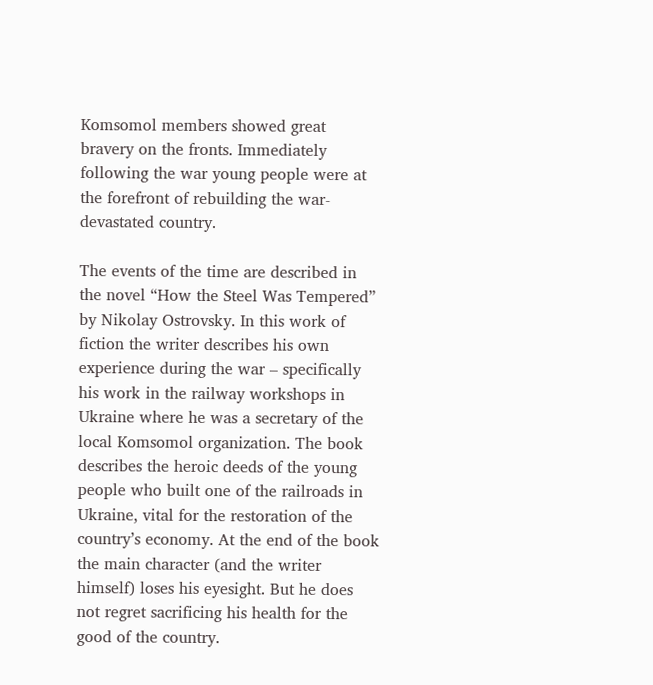Komsomol members showed great bravery on the fronts. Immediately following the war young people were at the forefront of rebuilding the war-devastated country.

The events of the time are described in the novel “How the Steel Was Tempered” by Nikolay Ostrovsky. In this work of fiction the writer describes his own experience during the war – specifically his work in the railway workshops in Ukraine where he was a secretary of the local Komsomol organization. The book describes the heroic deeds of the young people who built one of the railroads in Ukraine, vital for the restoration of the country’s economy. At the end of the book the main character (and the writer himself) loses his eyesight. But he does not regret sacrificing his health for the good of the country.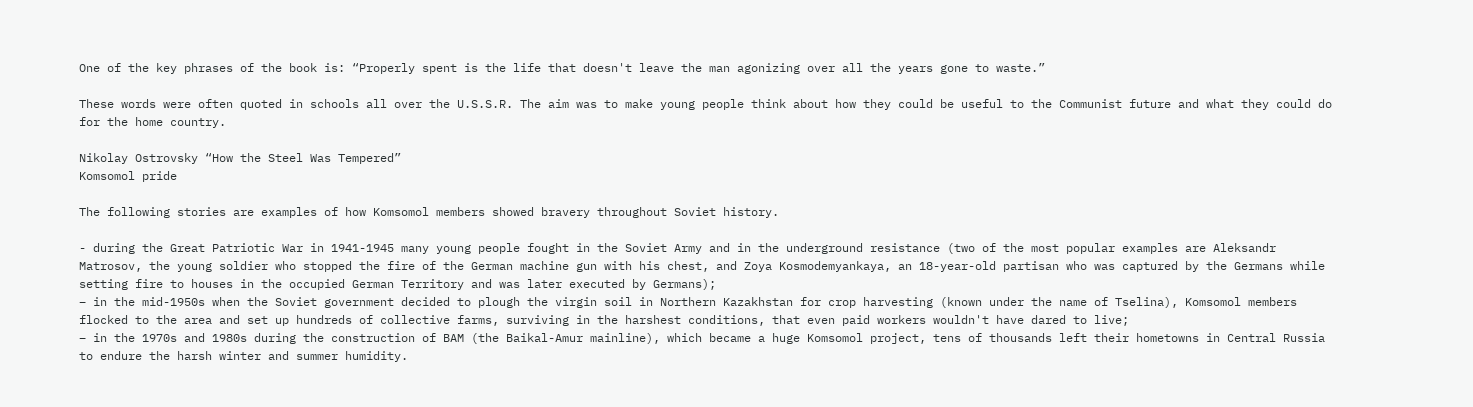One of the key phrases of the book is: “Properly spent is the life that doesn't leave the man agonizing over all the years gone to waste.”

These words were often quoted in schools all over the U.S.S.R. The aim was to make young people think about how they could be useful to the Communist future and what they could do for the home country.

Nikolay Ostrovsky “How the Steel Was Tempered”
Komsomol pride

The following stories are examples of how Komsomol members showed bravery throughout Soviet history.

- during the Great Patriotic War in 1941-1945 many young people fought in the Soviet Army and in the underground resistance (two of the most popular examples are Aleksandr Matrosov, the young soldier who stopped the fire of the German machine gun with his chest, and Zoya Kosmodemyankaya, an 18-year-old partisan who was captured by the Germans while setting fire to houses in the occupied German Territory and was later executed by Germans);
– in the mid-1950s when the Soviet government decided to plough the virgin soil in Northern Kazakhstan for crop harvesting (known under the name of Tselina), Komsomol members flocked to the area and set up hundreds of collective farms, surviving in the harshest conditions, that even paid workers wouldn't have dared to live;
– in the 1970s and 1980s during the construction of BAM (the Baikal-Amur mainline), which became a huge Komsomol project, tens of thousands left their hometowns in Central Russia to endure the harsh winter and summer humidity.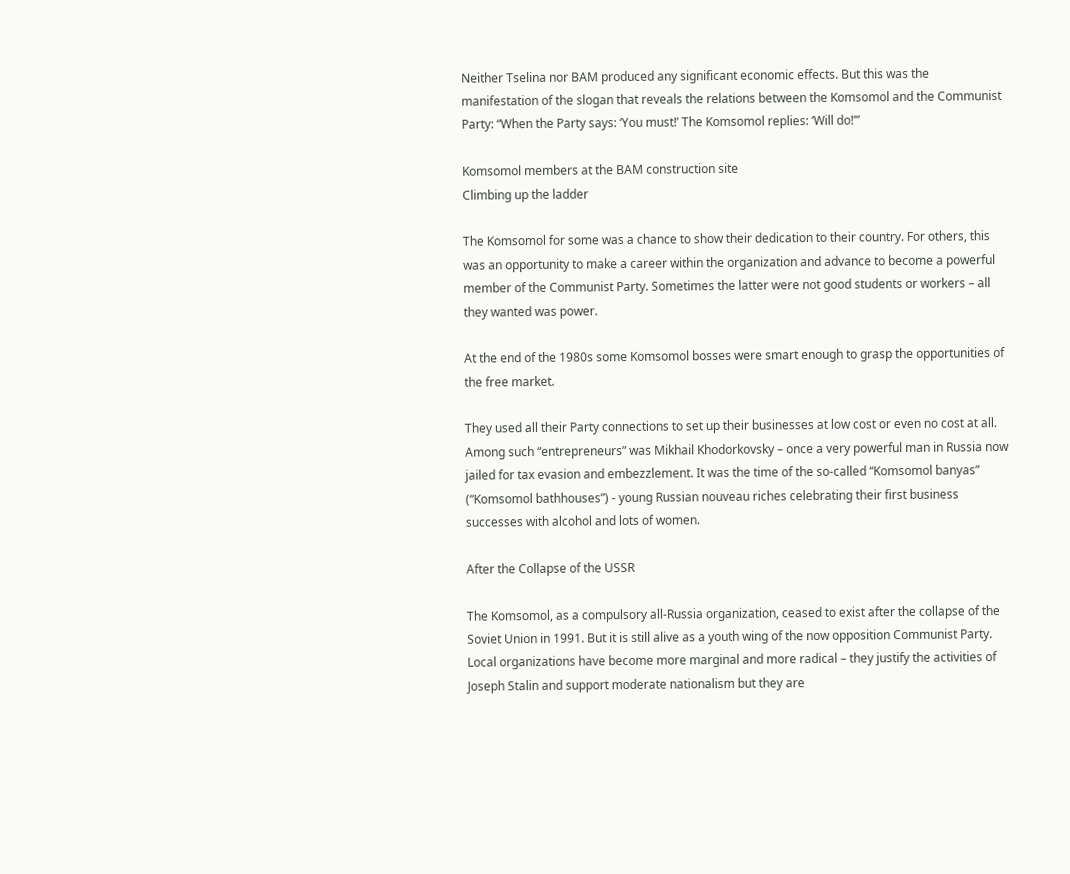Neither Tselina nor BAM produced any significant economic effects. But this was the manifestation of the slogan that reveals the relations between the Komsomol and the Communist Party: “When the Party says: ‘You must!’ The Komsomol replies: ‘Will do!’”

Komsomol members at the BAM construction site
Climbing up the ladder

The Komsomol for some was a chance to show their dedication to their country. For others, this was an opportunity to make a career within the organization and advance to become a powerful member of the Communist Party. Sometimes the latter were not good students or workers – all they wanted was power.

At the end of the 1980s some Komsomol bosses were smart enough to grasp the opportunities of the free market.

They used all their Party connections to set up their businesses at low cost or even no cost at all. Among such “entrepreneurs” was Mikhail Khodorkovsky – once a very powerful man in Russia now jailed for tax evasion and embezzlement. It was the time of the so-called “Komsomol banyas” (“Komsomol bathhouses”) - young Russian nouveau riches celebrating their first business successes with alcohol and lots of women.

After the Collapse of the USSR

The Komsomol, as a compulsory all-Russia organization, ceased to exist after the collapse of the Soviet Union in 1991. But it is still alive as a youth wing of the now opposition Communist Party. Local organizations have become more marginal and more radical – they justify the activities of Joseph Stalin and support moderate nationalism but they are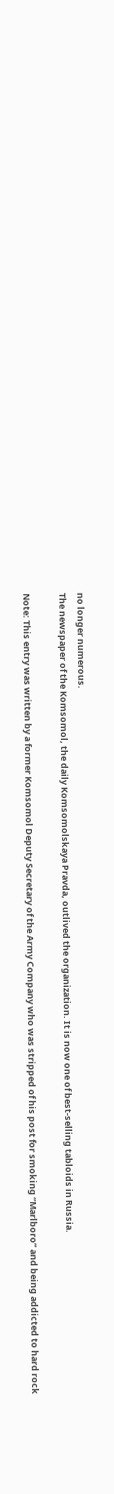no longer numerous.
The newspaper of the Komsomol, the daily Komsomolskaya Pravda, outlived the organization. It is now one of best-selling tabloids in Russia.

Note: This entry was written by a former Komsomol Deputy Secretary of the Army Company who was stripped of his post for smoking “Marlboro” and being addicted to hard rock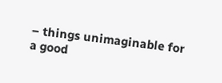– things unimaginable for a good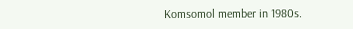Komsomol member in 1980s.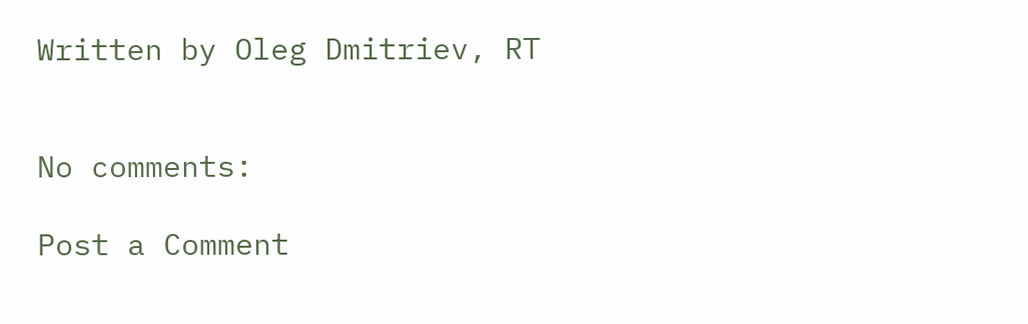Written by Oleg Dmitriev, RT


No comments:

Post a Comment